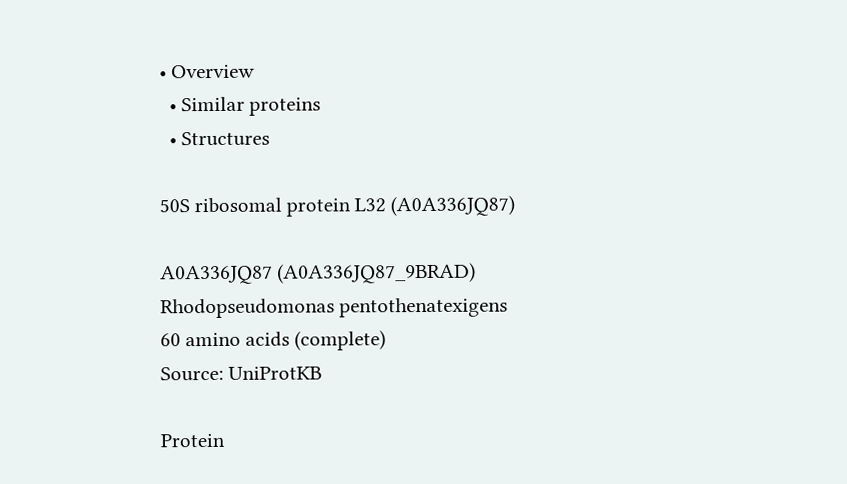• Overview
  • Similar proteins
  • Structures

50S ribosomal protein L32 (A0A336JQ87)

A0A336JQ87 (A0A336JQ87_9BRAD)
Rhodopseudomonas pentothenatexigens
60 amino acids (complete)
Source: UniProtKB

Protein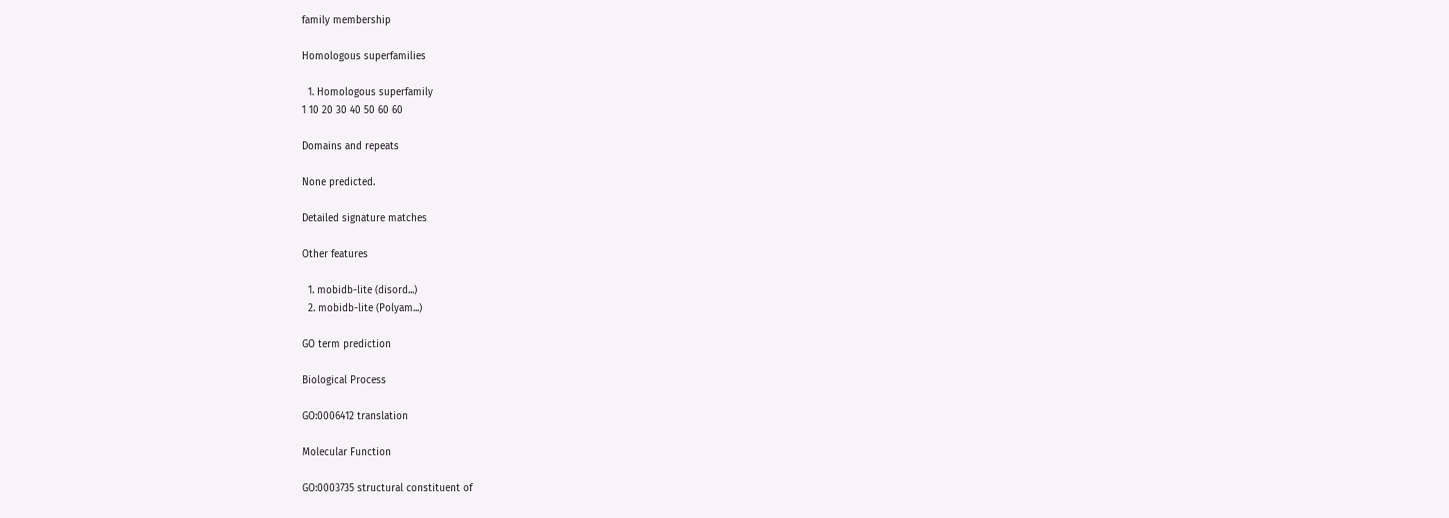family membership

Homologous superfamilies

  1. Homologous superfamily
1 10 20 30 40 50 60 60

Domains and repeats

None predicted.

Detailed signature matches

Other features

  1. mobidb-lite (disord...)
  2. mobidb-lite (Polyam...)

GO term prediction

Biological Process

GO:0006412 translation

Molecular Function

GO:0003735 structural constituent of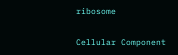ribosome

Cellular Component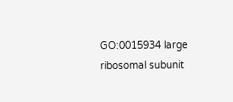GO:0015934 large ribosomal subunit